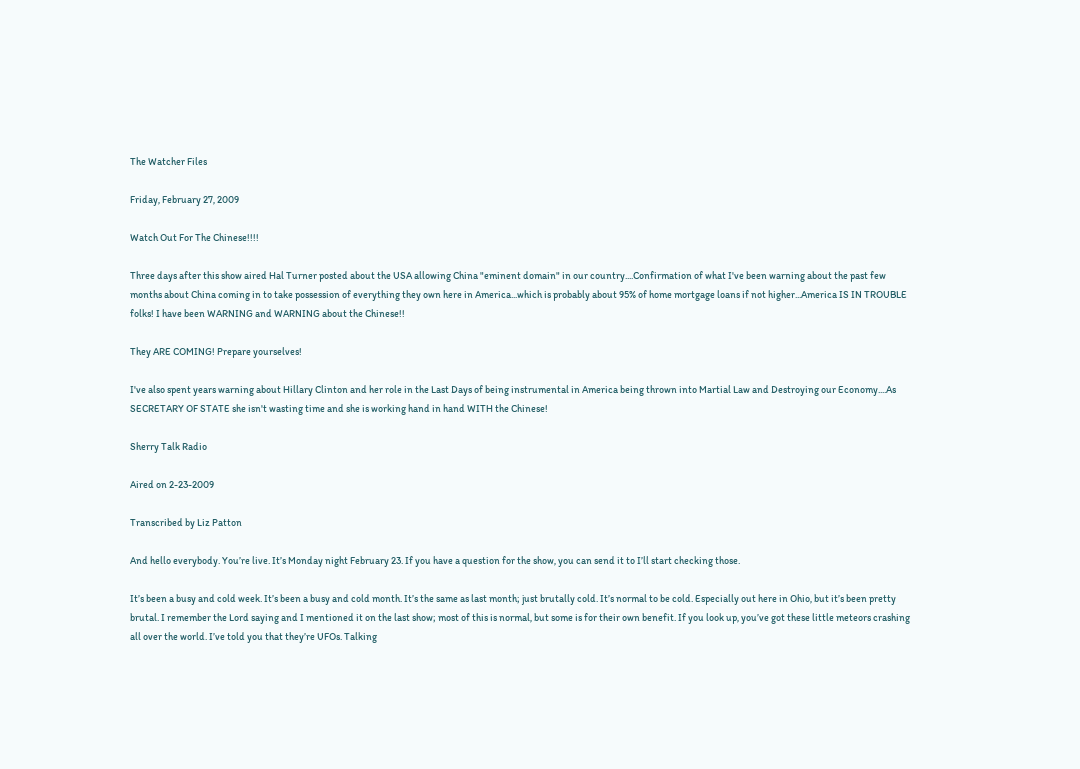The Watcher Files

Friday, February 27, 2009

Watch Out For The Chinese!!!!

Three days after this show aired Hal Turner posted about the USA allowing China "eminent domain" in our country....Confirmation of what I've been warning about the past few months about China coming in to take possession of everything they own here in America...which is probably about 95% of home mortgage loans if not higher...America IS IN TROUBLE folks! I have been WARNING and WARNING about the Chinese!!

They ARE COMING! Prepare yourselves!

I've also spent years warning about Hillary Clinton and her role in the Last Days of being instrumental in America being thrown into Martial Law and Destroying our Economy....As SECRETARY OF STATE she isn't wasting time and she is working hand in hand WITH the Chinese!

Sherry Talk Radio

Aired on 2-23-2009

Transcribed by Liz Patton

And hello everybody. You’re live. It’s Monday night February 23. If you have a question for the show, you can send it to I’ll start checking those.

It’s been a busy and cold week. It’s been a busy and cold month. It’s the same as last month; just brutally cold. It’s normal to be cold. Especially out here in Ohio, but it’s been pretty brutal. I remember the Lord saying and I mentioned it on the last show; most of this is normal, but some is for their own benefit. If you look up, you’ve got these little meteors crashing all over the world. I’ve told you that they’re UFOs. Talking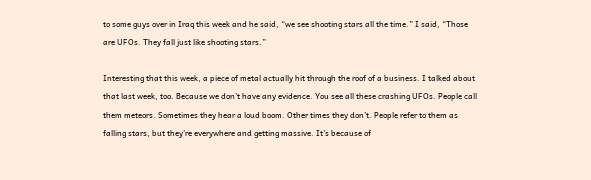to some guys over in Iraq this week and he said, “we see shooting stars all the time.” I said, “Those are UFOs. They fall just like shooting stars.”

Interesting that this week, a piece of metal actually hit through the roof of a business. I talked about that last week, too. Because we don’t have any evidence. You see all these crashing UFOs. People call them meteors. Sometimes they hear a loud boom. Other times they don’t. People refer to them as falling stars, but they’re everywhere and getting massive. It’s because of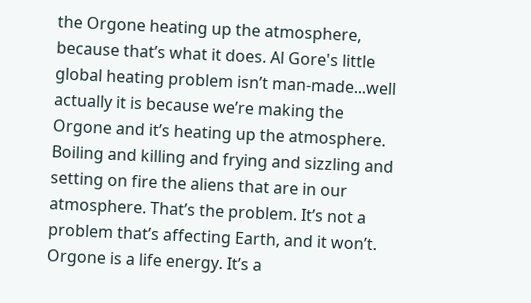the Orgone heating up the atmosphere, because that’s what it does. Al Gore's little global heating problem isn’t man-made...well actually it is because we’re making the Orgone and it’s heating up the atmosphere. Boiling and killing and frying and sizzling and setting on fire the aliens that are in our atmosphere. That’s the problem. It’s not a problem that’s affecting Earth, and it won’t. Orgone is a life energy. It’s a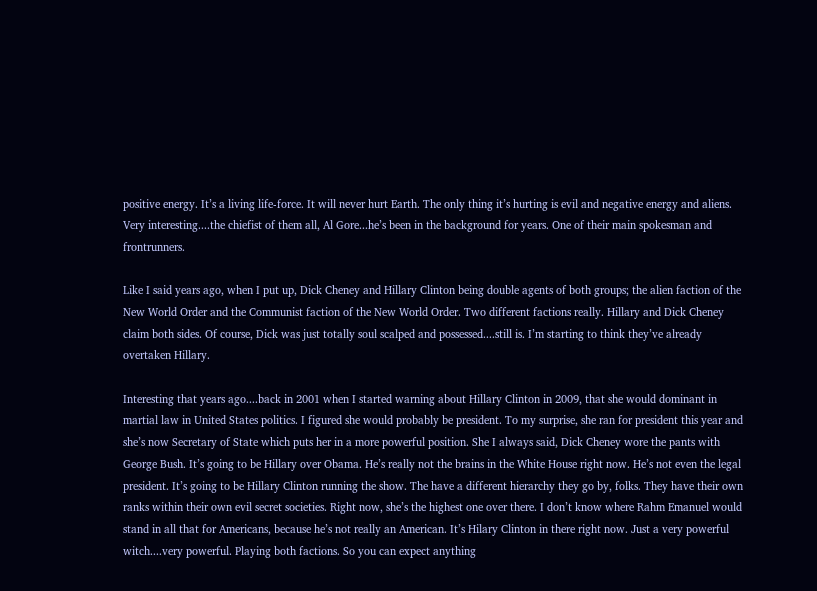positive energy. It’s a living life-force. It will never hurt Earth. The only thing it’s hurting is evil and negative energy and aliens. Very interesting....the chiefist of them all, Al Gore...he’s been in the background for years. One of their main spokesman and frontrunners.

Like I said years ago, when I put up, Dick Cheney and Hillary Clinton being double agents of both groups; the alien faction of the New World Order and the Communist faction of the New World Order. Two different factions really. Hillary and Dick Cheney claim both sides. Of course, Dick was just totally soul scalped and possessed....still is. I’m starting to think they’ve already overtaken Hillary.

Interesting that years ago....back in 2001 when I started warning about Hillary Clinton in 2009, that she would dominant in martial law in United States politics. I figured she would probably be president. To my surprise, she ran for president this year and she’s now Secretary of State which puts her in a more powerful position. She I always said, Dick Cheney wore the pants with George Bush. It’s going to be Hillary over Obama. He’s really not the brains in the White House right now. He’s not even the legal president. It’s going to be Hillary Clinton running the show. The have a different hierarchy they go by, folks. They have their own ranks within their own evil secret societies. Right now, she’s the highest one over there. I don’t know where Rahm Emanuel would stand in all that for Americans, because he’s not really an American. It’s Hilary Clinton in there right now. Just a very powerful witch....very powerful. Playing both factions. So you can expect anything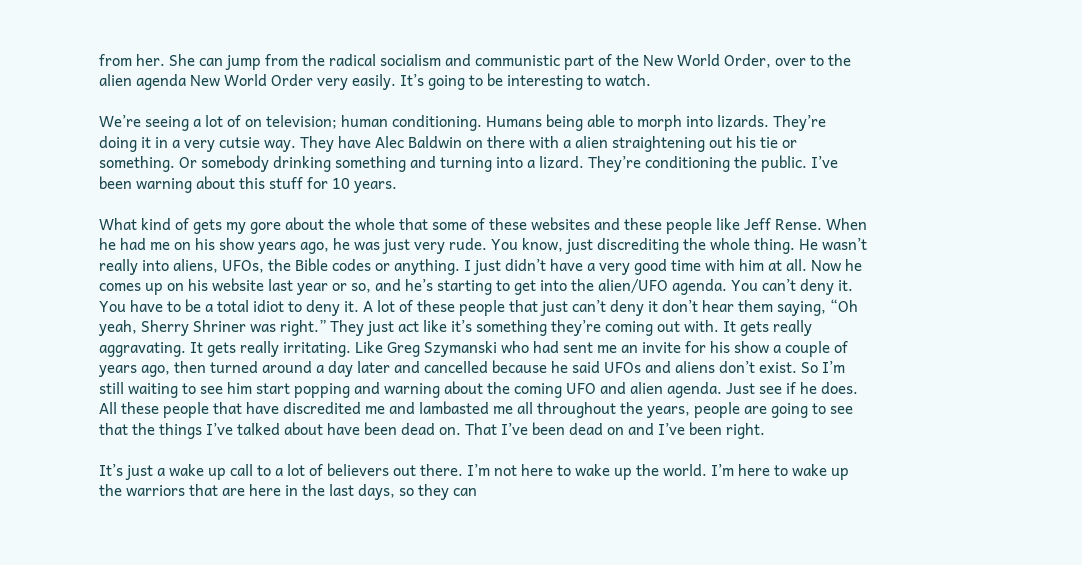from her. She can jump from the radical socialism and communistic part of the New World Order, over to the alien agenda New World Order very easily. It’s going to be interesting to watch.

We’re seeing a lot of on television; human conditioning. Humans being able to morph into lizards. They’re doing it in a very cutsie way. They have Alec Baldwin on there with a alien straightening out his tie or something. Or somebody drinking something and turning into a lizard. They’re conditioning the public. I’ve been warning about this stuff for 10 years.

What kind of gets my gore about the whole that some of these websites and these people like Jeff Rense. When he had me on his show years ago, he was just very rude. You know, just discrediting the whole thing. He wasn’t really into aliens, UFOs, the Bible codes or anything. I just didn’t have a very good time with him at all. Now he comes up on his website last year or so, and he’s starting to get into the alien/UFO agenda. You can’t deny it. You have to be a total idiot to deny it. A lot of these people that just can’t deny it don’t hear them saying, “Oh yeah, Sherry Shriner was right.” They just act like it’s something they’re coming out with. It gets really aggravating. It gets really irritating. Like Greg Szymanski who had sent me an invite for his show a couple of years ago, then turned around a day later and cancelled because he said UFOs and aliens don’t exist. So I’m still waiting to see him start popping and warning about the coming UFO and alien agenda. Just see if he does. All these people that have discredited me and lambasted me all throughout the years, people are going to see that the things I’ve talked about have been dead on. That I’ve been dead on and I’ve been right.

It’s just a wake up call to a lot of believers out there. I’m not here to wake up the world. I’m here to wake up the warriors that are here in the last days, so they can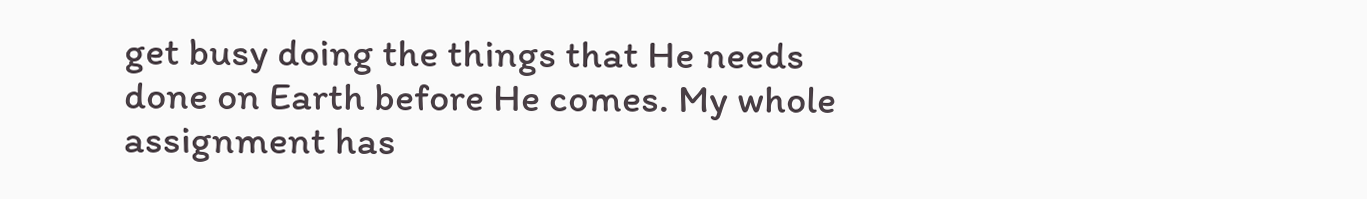get busy doing the things that He needs done on Earth before He comes. My whole assignment has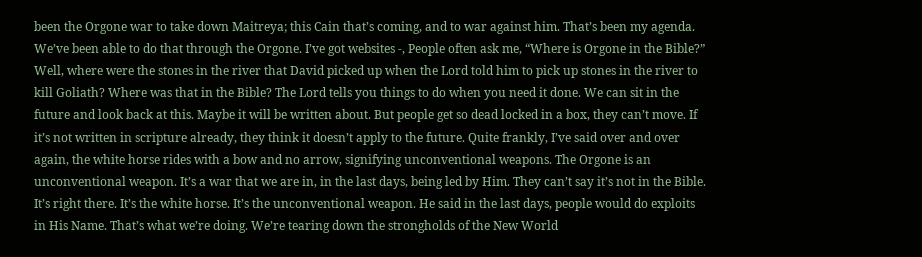been the Orgone war to take down Maitreya; this Cain that’s coming, and to war against him. That’s been my agenda. We’ve been able to do that through the Orgone. I’ve got websites -, People often ask me, “Where is Orgone in the Bible?” Well, where were the stones in the river that David picked up when the Lord told him to pick up stones in the river to kill Goliath? Where was that in the Bible? The Lord tells you things to do when you need it done. We can sit in the future and look back at this. Maybe it will be written about. But people get so dead locked in a box, they can’t move. If it’s not written in scripture already, they think it doesn’t apply to the future. Quite frankly, I’ve said over and over again, the white horse rides with a bow and no arrow, signifying unconventional weapons. The Orgone is an unconventional weapon. It’s a war that we are in, in the last days, being led by Him. They can’t say it’s not in the Bible. It’s right there. It’s the white horse. It’s the unconventional weapon. He said in the last days, people would do exploits in His Name. That’s what we’re doing. We’re tearing down the strongholds of the New World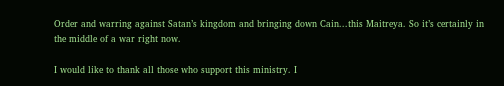Order and warring against Satan’s kingdom and bringing down Cain...this Maitreya. So it’s certainly in the middle of a war right now.

I would like to thank all those who support this ministry. I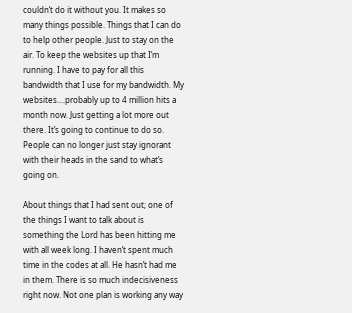couldn’t do it without you. It makes so many things possible. Things that I can do to help other people. Just to stay on the air. To keep the websites up that I’m running. I have to pay for all this bandwidth that I use for my bandwidth. My websites....probably up to 4 million hits a month now. Just getting a lot more out there. It’s going to continue to do so. People can no longer just stay ignorant with their heads in the sand to what’s going on.

About things that I had sent out; one of the things I want to talk about is something the Lord has been hitting me with all week long. I haven’t spent much time in the codes at all. He hasn’t had me in them. There is so much indecisiveness right now. Not one plan is working any way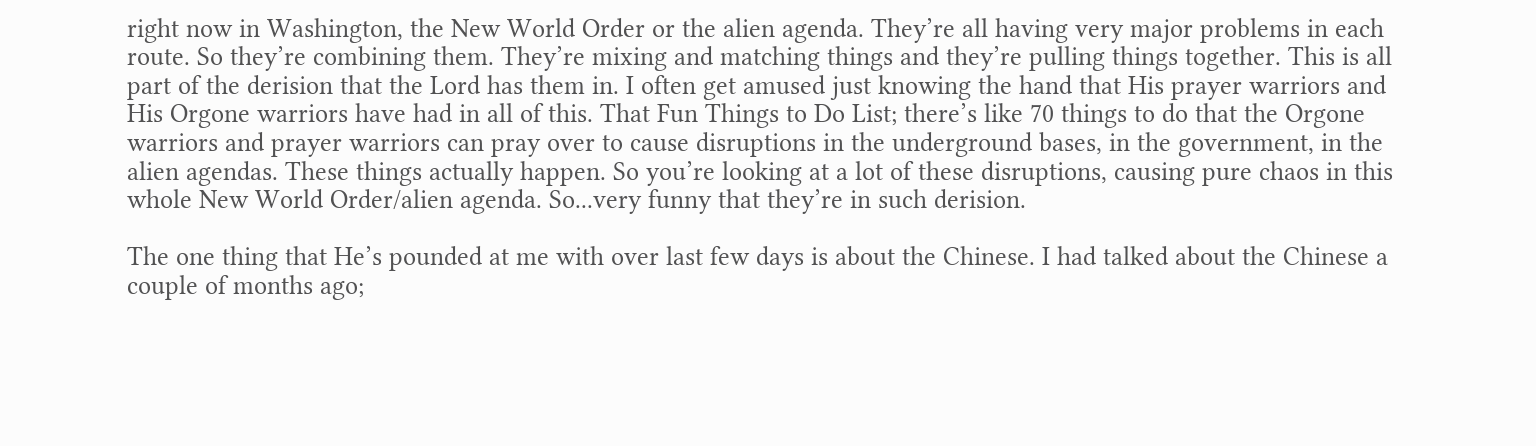right now in Washington, the New World Order or the alien agenda. They’re all having very major problems in each route. So they’re combining them. They’re mixing and matching things and they’re pulling things together. This is all part of the derision that the Lord has them in. I often get amused just knowing the hand that His prayer warriors and His Orgone warriors have had in all of this. That Fun Things to Do List; there’s like 70 things to do that the Orgone warriors and prayer warriors can pray over to cause disruptions in the underground bases, in the government, in the alien agendas. These things actually happen. So you’re looking at a lot of these disruptions, causing pure chaos in this whole New World Order/alien agenda. So...very funny that they’re in such derision.

The one thing that He’s pounded at me with over last few days is about the Chinese. I had talked about the Chinese a couple of months ago;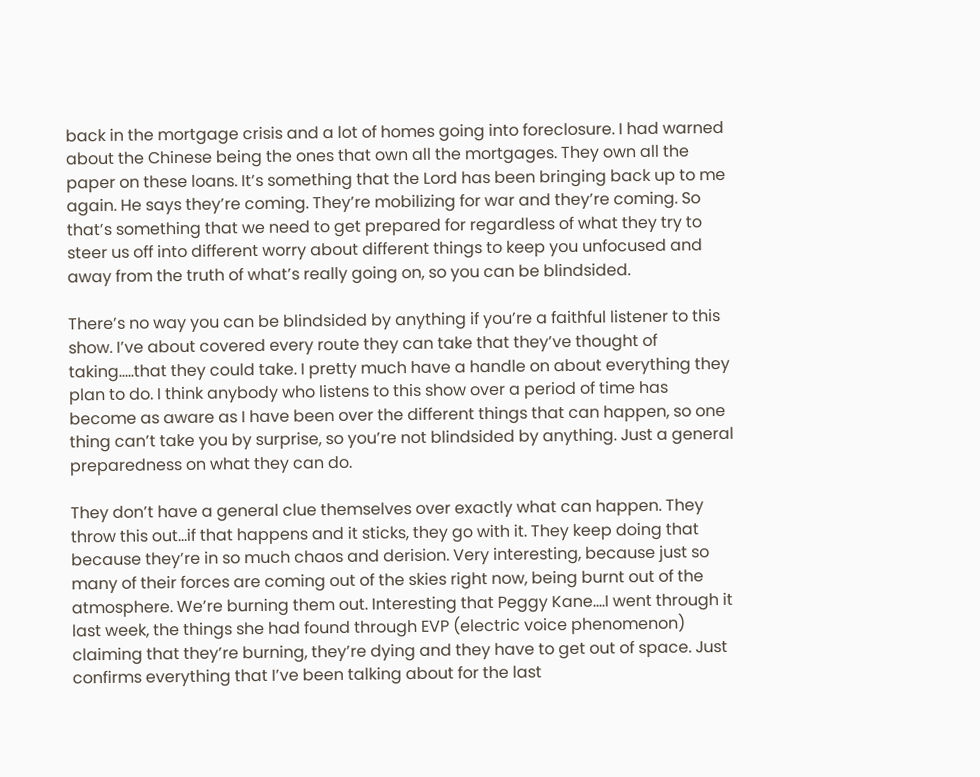back in the mortgage crisis and a lot of homes going into foreclosure. I had warned about the Chinese being the ones that own all the mortgages. They own all the paper on these loans. It’s something that the Lord has been bringing back up to me again. He says they’re coming. They’re mobilizing for war and they’re coming. So that’s something that we need to get prepared for regardless of what they try to steer us off into different worry about different things to keep you unfocused and away from the truth of what’s really going on, so you can be blindsided.

There’s no way you can be blindsided by anything if you’re a faithful listener to this show. I’ve about covered every route they can take that they’ve thought of taking.....that they could take. I pretty much have a handle on about everything they plan to do. I think anybody who listens to this show over a period of time has become as aware as I have been over the different things that can happen, so one thing can’t take you by surprise, so you’re not blindsided by anything. Just a general preparedness on what they can do.

They don’t have a general clue themselves over exactly what can happen. They throw this out...if that happens and it sticks, they go with it. They keep doing that because they’re in so much chaos and derision. Very interesting, because just so many of their forces are coming out of the skies right now, being burnt out of the atmosphere. We’re burning them out. Interesting that Peggy Kane....I went through it last week, the things she had found through EVP (electric voice phenomenon) claiming that they’re burning, they’re dying and they have to get out of space. Just confirms everything that I’ve been talking about for the last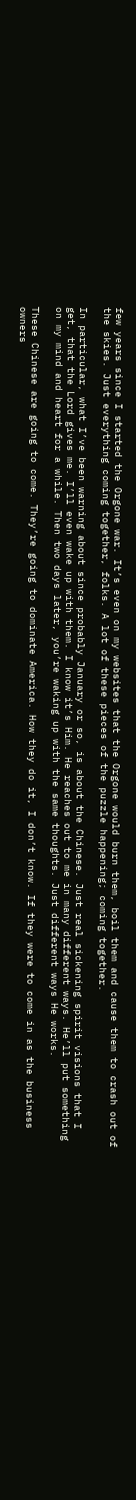few years since I started the Orgone war. It’s even on my websites that the Orgone would burn them, boil them and cause them to crash out of the skies. Just everything coming together, folks. A lot of these pieces of the puzzle happening; coming together.

In particular, what I’ve been warning about since probably January or so, is about the Chinese. Just real sickening spirit visions that I get, that the Lord gives me. I’ll even wake up with them. I know it’s Him. He reaches out to me in many different ways. He’ll put something on my mind and heart for a while. Then two days later, you’re waking up with the same thoughts. Just different ways He works.

These Chinese are going to come. They’re going to dominate America. How they do it, I don’t know. If they were to come in as the business owners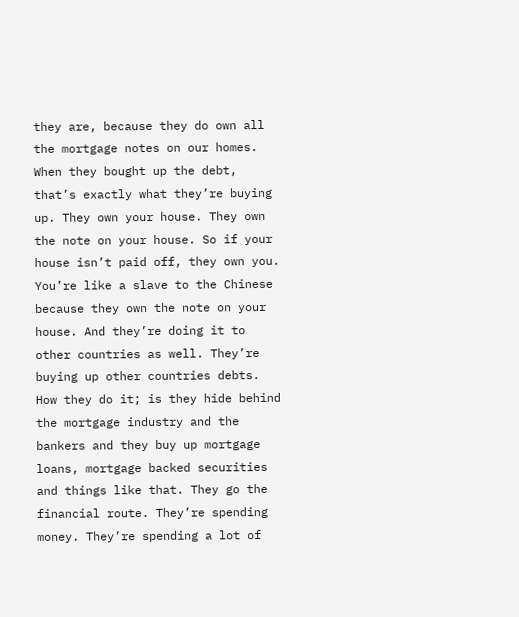they are, because they do own all the mortgage notes on our homes. When they bought up the debt, that’s exactly what they’re buying up. They own your house. They own the note on your house. So if your house isn’t paid off, they own you. You’re like a slave to the Chinese because they own the note on your house. And they’re doing it to other countries as well. They’re buying up other countries debts. How they do it; is they hide behind the mortgage industry and the bankers and they buy up mortgage loans, mortgage backed securities and things like that. They go the financial route. They’re spending money. They’re spending a lot of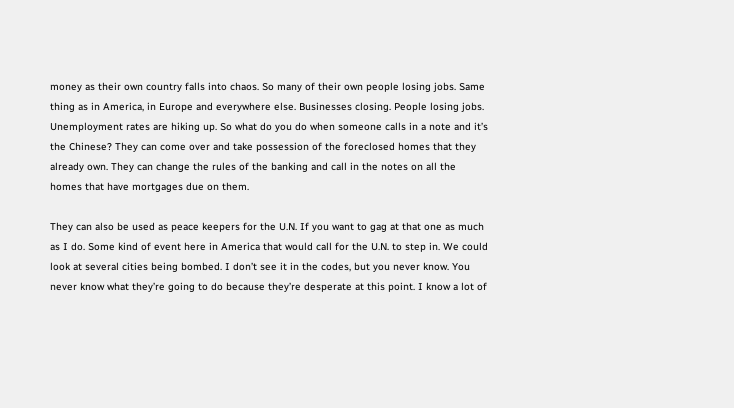money as their own country falls into chaos. So many of their own people losing jobs. Same thing as in America, in Europe and everywhere else. Businesses closing. People losing jobs. Unemployment rates are hiking up. So what do you do when someone calls in a note and it’s the Chinese? They can come over and take possession of the foreclosed homes that they already own. They can change the rules of the banking and call in the notes on all the homes that have mortgages due on them.

They can also be used as peace keepers for the U.N. If you want to gag at that one as much as I do. Some kind of event here in America that would call for the U.N. to step in. We could look at several cities being bombed. I don’t see it in the codes, but you never know. You never know what they’re going to do because they’re desperate at this point. I know a lot of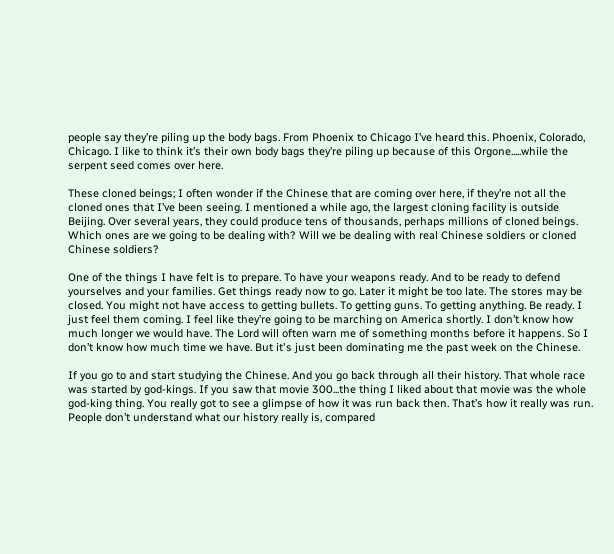people say they’re piling up the body bags. From Phoenix to Chicago I’ve heard this. Phoenix, Colorado, Chicago. I like to think it’s their own body bags they’re piling up because of this Orgone.....while the serpent seed comes over here.

These cloned beings; I often wonder if the Chinese that are coming over here, if they’re not all the cloned ones that I’ve been seeing. I mentioned a while ago, the largest cloning facility is outside Beijing. Over several years, they could produce tens of thousands, perhaps millions of cloned beings. Which ones are we going to be dealing with? Will we be dealing with real Chinese soldiers or cloned Chinese soldiers?

One of the things I have felt is to prepare. To have your weapons ready. And to be ready to defend yourselves and your families. Get things ready now to go. Later it might be too late. The stores may be closed. You might not have access to getting bullets. To getting guns. To getting anything. Be ready. I just feel them coming. I feel like they’re going to be marching on America shortly. I don’t know how much longer we would have. The Lord will often warn me of something months before it happens. So I don’t know how much time we have. But it's just been dominating me the past week on the Chinese.

If you go to and start studying the Chinese. And you go back through all their history. That whole race was started by god-kings. If you saw that movie 300...the thing I liked about that movie was the whole god-king thing. You really got to see a glimpse of how it was run back then. That’s how it really was run. People don’t understand what our history really is, compared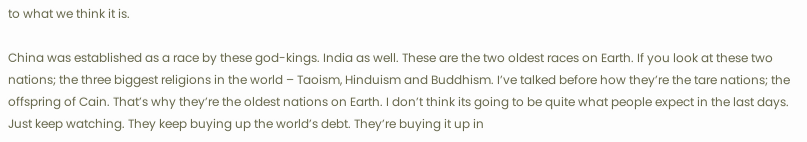to what we think it is.

China was established as a race by these god-kings. India as well. These are the two oldest races on Earth. If you look at these two nations; the three biggest religions in the world – Taoism, Hinduism and Buddhism. I’ve talked before how they’re the tare nations; the offspring of Cain. That’s why they’re the oldest nations on Earth. I don’t think its going to be quite what people expect in the last days. Just keep watching. They keep buying up the world’s debt. They’re buying it up in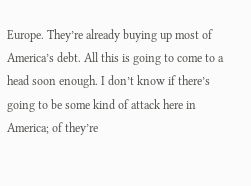Europe. They’re already buying up most of America’s debt. All this is going to come to a head soon enough. I don’t know if there’s going to be some kind of attack here in America; of they’re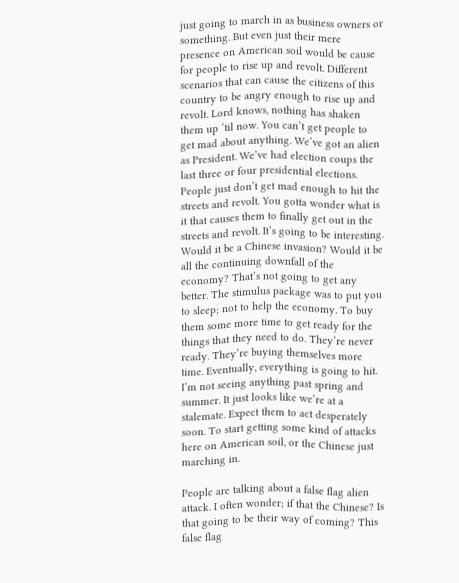just going to march in as business owners or something. But even just their mere presence on American soil would be cause for people to rise up and revolt. Different scenarios that can cause the citizens of this country to be angry enough to rise up and revolt. Lord knows, nothing has shaken them up ‘til now. You can’t get people to get mad about anything. We’ve got an alien as President. We’ve had election coups the last three or four presidential elections. People just don’t get mad enough to hit the streets and revolt. You gotta wonder what is it that causes them to finally get out in the streets and revolt. It’s going to be interesting. Would it be a Chinese invasion? Would it be all the continuing downfall of the economy? That’s not going to get any better. The stimulus package was to put you to sleep; not to help the economy. To buy them some more time to get ready for the things that they need to do. They’re never ready. They’re buying themselves more time. Eventually, everything is going to hit. I’m not seeing anything past spring and summer. It just looks like we’re at a stalemate. Expect them to act desperately soon. To start getting some kind of attacks here on American soil, or the Chinese just marching in.

People are talking about a false flag alien attack. I often wonder; if that the Chinese? Is that going to be their way of coming? This false flag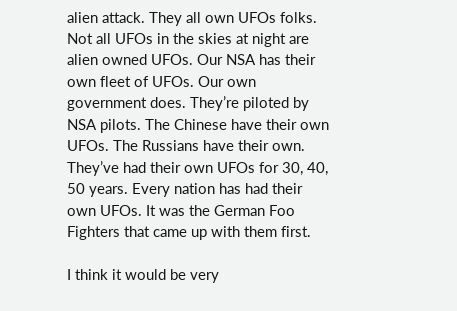alien attack. They all own UFOs folks. Not all UFOs in the skies at night are alien owned UFOs. Our NSA has their own fleet of UFOs. Our own government does. They’re piloted by NSA pilots. The Chinese have their own UFOs. The Russians have their own. They’ve had their own UFOs for 30, 40, 50 years. Every nation has had their own UFOs. It was the German Foo Fighters that came up with them first.

I think it would be very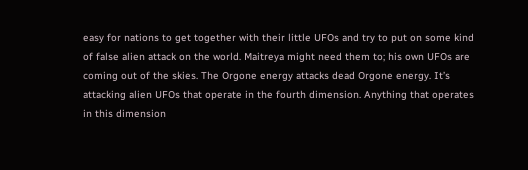easy for nations to get together with their little UFOs and try to put on some kind of false alien attack on the world. Maitreya might need them to; his own UFOs are coming out of the skies. The Orgone energy attacks dead Orgone energy. It’s attacking alien UFOs that operate in the fourth dimension. Anything that operates in this dimension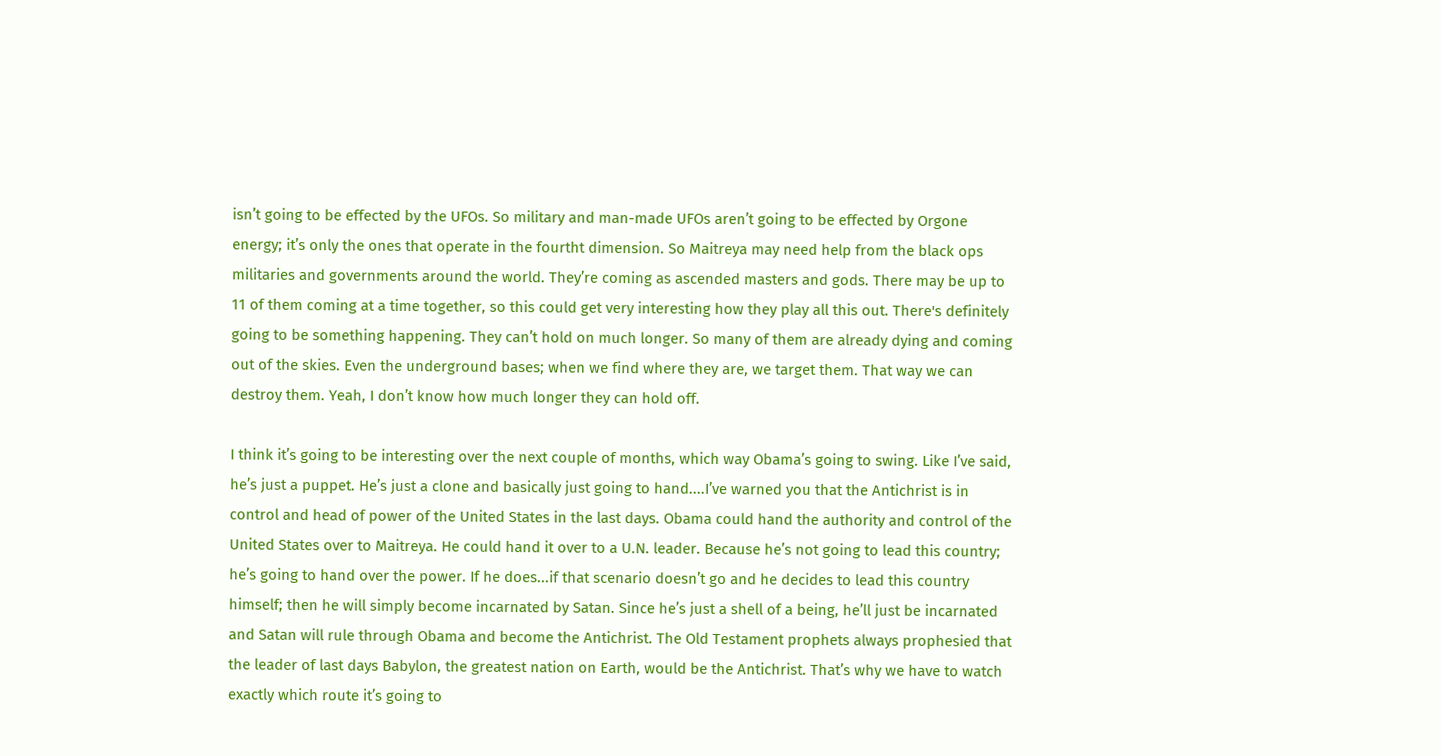isn’t going to be effected by the UFOs. So military and man-made UFOs aren’t going to be effected by Orgone energy; it’s only the ones that operate in the fourtht dimension. So Maitreya may need help from the black ops militaries and governments around the world. They’re coming as ascended masters and gods. There may be up to 11 of them coming at a time together, so this could get very interesting how they play all this out. There's definitely going to be something happening. They can’t hold on much longer. So many of them are already dying and coming out of the skies. Even the underground bases; when we find where they are, we target them. That way we can destroy them. Yeah, I don’t know how much longer they can hold off.

I think it’s going to be interesting over the next couple of months, which way Obama’s going to swing. Like I’ve said, he’s just a puppet. He’s just a clone and basically just going to hand....I’ve warned you that the Antichrist is in control and head of power of the United States in the last days. Obama could hand the authority and control of the United States over to Maitreya. He could hand it over to a U.N. leader. Because he’s not going to lead this country; he’s going to hand over the power. If he does...if that scenario doesn’t go and he decides to lead this country himself; then he will simply become incarnated by Satan. Since he’s just a shell of a being, he’ll just be incarnated and Satan will rule through Obama and become the Antichrist. The Old Testament prophets always prophesied that the leader of last days Babylon, the greatest nation on Earth, would be the Antichrist. That’s why we have to watch exactly which route it’s going to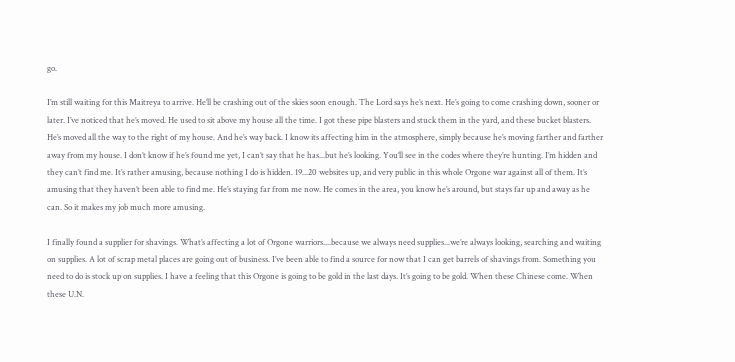go.

I’m still waiting for this Maitreya to arrive. He’ll be crashing out of the skies soon enough. The Lord says he’s next. He’s going to come crashing down, sooner or later. I’ve noticed that he’s moved. He used to sit above my house all the time. I got these pipe blasters and stuck them in the yard, and these bucket blasters. He’s moved all the way to the right of my house. And he’s way back. I know its affecting him in the atmosphere, simply because he’s moving farther and farther away from my house. I don’t know if he’s found me yet, I can’t say that he has...but he’s looking. You’ll see in the codes where they’re hunting. I’m hidden and they can’t find me. It’s rather amusing, because nothing I do is hidden. 19...20 websites up, and very public in this whole Orgone war against all of them. It’s amusing that they haven’t been able to find me. He’s staying far from me now. He comes in the area, you know he’s around, but stays far up and away as he can. So it makes my job much more amusing.

I finally found a supplier for shavings. What’s affecting a lot of Orgone warriors....because we always need supplies...we’re always looking, searching and waiting on supplies. A lot of scrap metal places are going out of business. I’ve been able to find a source for now that I can get barrels of shavings from. Something you need to do is stock up on supplies. I have a feeling that this Orgone is going to be gold in the last days. It’s going to be gold. When these Chinese come. When these U.N.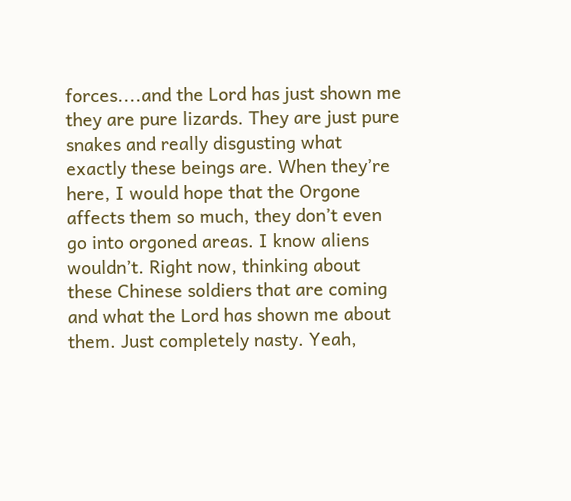forces....and the Lord has just shown me they are pure lizards. They are just pure snakes and really disgusting what exactly these beings are. When they’re here, I would hope that the Orgone affects them so much, they don’t even go into orgoned areas. I know aliens wouldn’t. Right now, thinking about these Chinese soldiers that are coming and what the Lord has shown me about them. Just completely nasty. Yeah,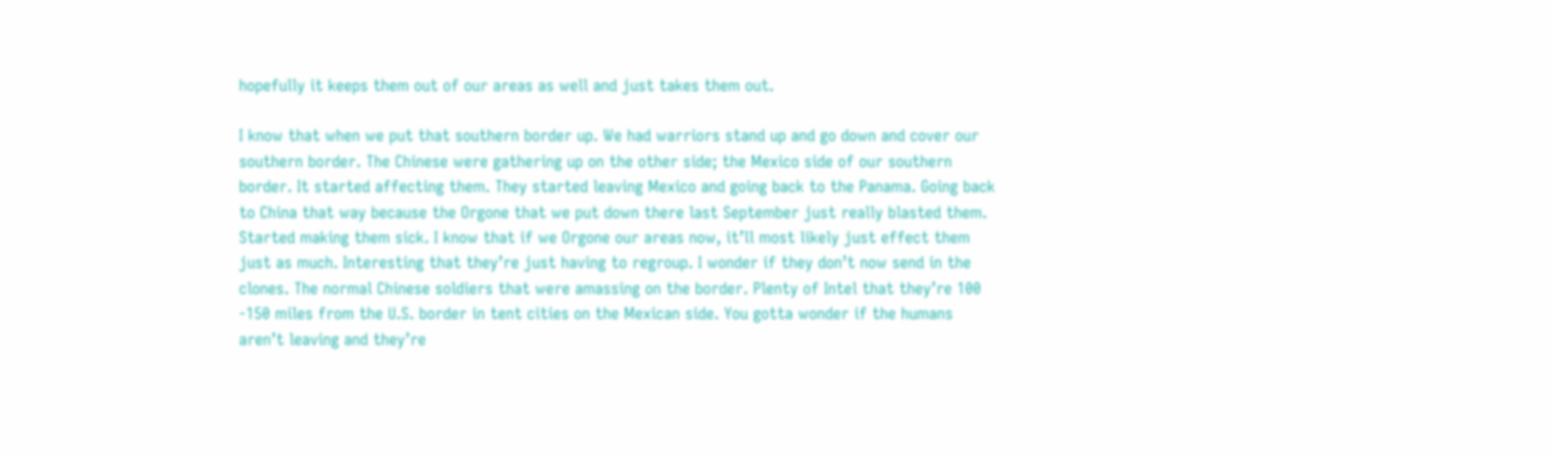hopefully it keeps them out of our areas as well and just takes them out.

I know that when we put that southern border up. We had warriors stand up and go down and cover our southern border. The Chinese were gathering up on the other side; the Mexico side of our southern border. It started affecting them. They started leaving Mexico and going back to the Panama. Going back to China that way because the Orgone that we put down there last September just really blasted them. Started making them sick. I know that if we Orgone our areas now, it’ll most likely just effect them just as much. Interesting that they’re just having to regroup. I wonder if they don’t now send in the clones. The normal Chinese soldiers that were amassing on the border. Plenty of Intel that they’re 100 -150 miles from the U.S. border in tent cities on the Mexican side. You gotta wonder if the humans aren’t leaving and they’re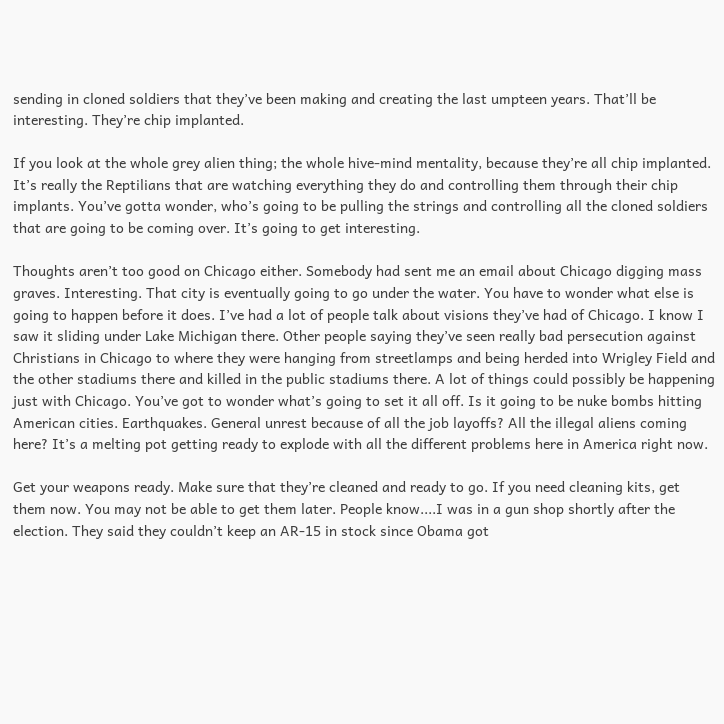sending in cloned soldiers that they’ve been making and creating the last umpteen years. That’ll be interesting. They’re chip implanted.

If you look at the whole grey alien thing; the whole hive-mind mentality, because they’re all chip implanted. It’s really the Reptilians that are watching everything they do and controlling them through their chip implants. You’ve gotta wonder, who’s going to be pulling the strings and controlling all the cloned soldiers that are going to be coming over. It’s going to get interesting.

Thoughts aren’t too good on Chicago either. Somebody had sent me an email about Chicago digging mass graves. Interesting. That city is eventually going to go under the water. You have to wonder what else is going to happen before it does. I’ve had a lot of people talk about visions they’ve had of Chicago. I know I saw it sliding under Lake Michigan there. Other people saying they’ve seen really bad persecution against Christians in Chicago to where they were hanging from streetlamps and being herded into Wrigley Field and the other stadiums there and killed in the public stadiums there. A lot of things could possibly be happening just with Chicago. You’ve got to wonder what’s going to set it all off. Is it going to be nuke bombs hitting American cities. Earthquakes. General unrest because of all the job layoffs? All the illegal aliens coming here? It’s a melting pot getting ready to explode with all the different problems here in America right now.

Get your weapons ready. Make sure that they’re cleaned and ready to go. If you need cleaning kits, get them now. You may not be able to get them later. People know....I was in a gun shop shortly after the election. They said they couldn’t keep an AR-15 in stock since Obama got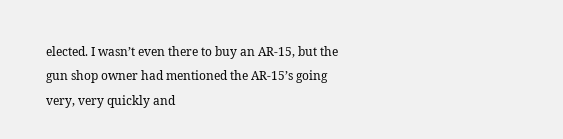elected. I wasn’t even there to buy an AR-15, but the gun shop owner had mentioned the AR-15’s going very, very quickly and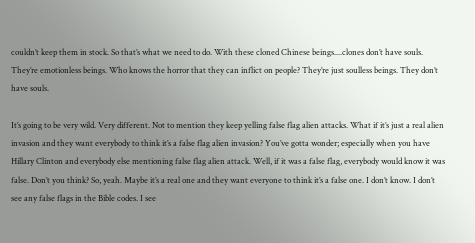couldn’t keep them in stock. So that’s what we need to do. With these cloned Chinese beings....clones don’t have souls. They’re emotionless beings. Who knows the horror that they can inflict on people? They’re just soulless beings. They don’t have souls.

It’s going to be very wild. Very different. Not to mention they keep yelling false flag alien attacks. What if it’s just a real alien invasion and they want everybody to think it’s a false flag alien invasion? You’ve gotta wonder; especially when you have Hillary Clinton and everybody else mentioning false flag alien attack. Well, if it was a false flag, everybody would know it was false. Don’t you think? So, yeah. Maybe it’s a real one and they want everyone to think it’s a false one. I don’t know. I don’t see any false flags in the Bible codes. I see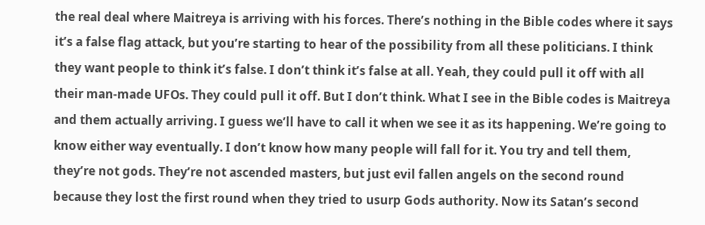the real deal where Maitreya is arriving with his forces. There’s nothing in the Bible codes where it says it’s a false flag attack, but you’re starting to hear of the possibility from all these politicians. I think they want people to think it’s false. I don’t think it’s false at all. Yeah, they could pull it off with all their man-made UFOs. They could pull it off. But I don’t think. What I see in the Bible codes is Maitreya and them actually arriving. I guess we’ll have to call it when we see it as its happening. We’re going to know either way eventually. I don’t know how many people will fall for it. You try and tell them, they’re not gods. They’re not ascended masters, but just evil fallen angels on the second round because they lost the first round when they tried to usurp Gods authority. Now its Satan’s second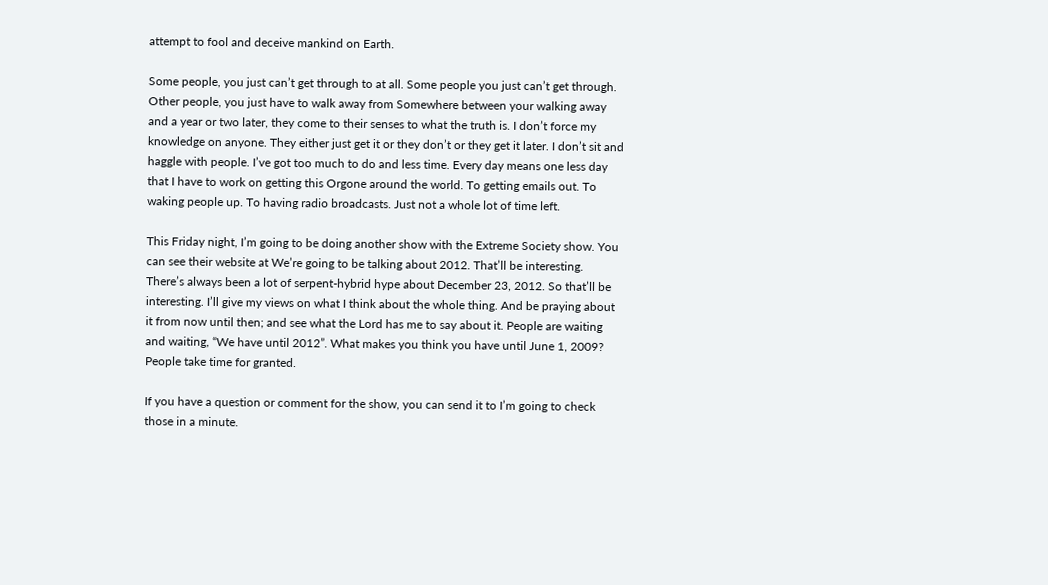attempt to fool and deceive mankind on Earth.

Some people, you just can’t get through to at all. Some people you just can’t get through. Other people, you just have to walk away from Somewhere between your walking away and a year or two later, they come to their senses to what the truth is. I don’t force my knowledge on anyone. They either just get it or they don’t or they get it later. I don’t sit and haggle with people. I’ve got too much to do and less time. Every day means one less day that I have to work on getting this Orgone around the world. To getting emails out. To waking people up. To having radio broadcasts. Just not a whole lot of time left.

This Friday night, I’m going to be doing another show with the Extreme Society show. You can see their website at We’re going to be talking about 2012. That’ll be interesting. There’s always been a lot of serpent-hybrid hype about December 23, 2012. So that’ll be interesting. I’ll give my views on what I think about the whole thing. And be praying about it from now until then; and see what the Lord has me to say about it. People are waiting and waiting, “We have until 2012”. What makes you think you have until June 1, 2009? People take time for granted.

If you have a question or comment for the show, you can send it to I’m going to check those in a minute.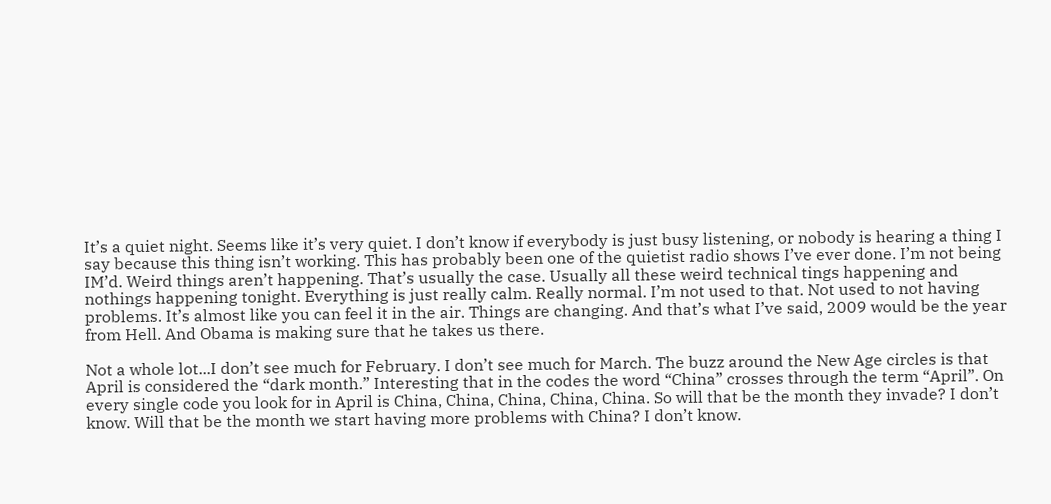It’s a quiet night. Seems like it’s very quiet. I don’t know if everybody is just busy listening, or nobody is hearing a thing I say because this thing isn’t working. This has probably been one of the quietist radio shows I’ve ever done. I’m not being IM’d. Weird things aren’t happening. That’s usually the case. Usually all these weird technical tings happening and nothings happening tonight. Everything is just really calm. Really normal. I’m not used to that. Not used to not having problems. It’s almost like you can feel it in the air. Things are changing. And that’s what I’ve said, 2009 would be the year from Hell. And Obama is making sure that he takes us there.

Not a whole lot...I don’t see much for February. I don’t see much for March. The buzz around the New Age circles is that April is considered the “dark month.” Interesting that in the codes the word “China” crosses through the term “April”. On every single code you look for in April is China, China, China, China, China. So will that be the month they invade? I don’t know. Will that be the month we start having more problems with China? I don’t know.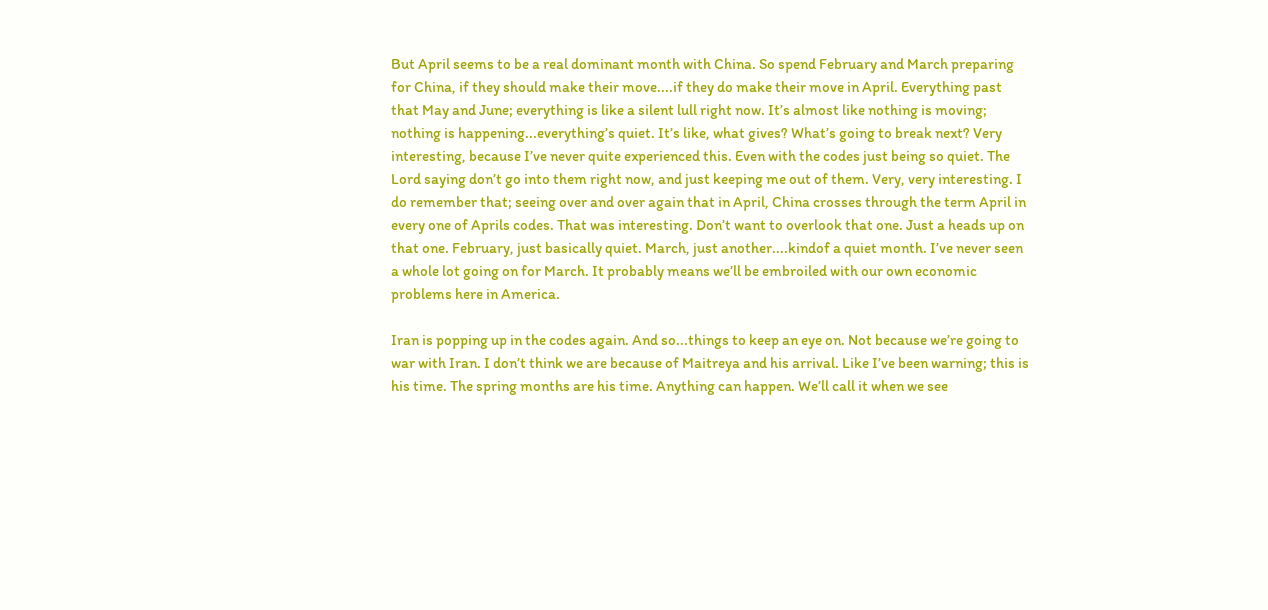But April seems to be a real dominant month with China. So spend February and March preparing for China, if they should make their move....if they do make their move in April. Everything past that May and June; everything is like a silent lull right now. It’s almost like nothing is moving; nothing is happening...everything’s quiet. It’s like, what gives? What’s going to break next? Very interesting, because I’ve never quite experienced this. Even with the codes just being so quiet. The Lord saying don’t go into them right now, and just keeping me out of them. Very, very interesting. I do remember that; seeing over and over again that in April, China crosses through the term April in every one of Aprils codes. That was interesting. Don’t want to overlook that one. Just a heads up on that one. February, just basically quiet. March, just another....kindof a quiet month. I’ve never seen a whole lot going on for March. It probably means we’ll be embroiled with our own economic problems here in America.

Iran is popping up in the codes again. And so...things to keep an eye on. Not because we’re going to war with Iran. I don’t think we are because of Maitreya and his arrival. Like I’ve been warning; this is his time. The spring months are his time. Anything can happen. We’ll call it when we see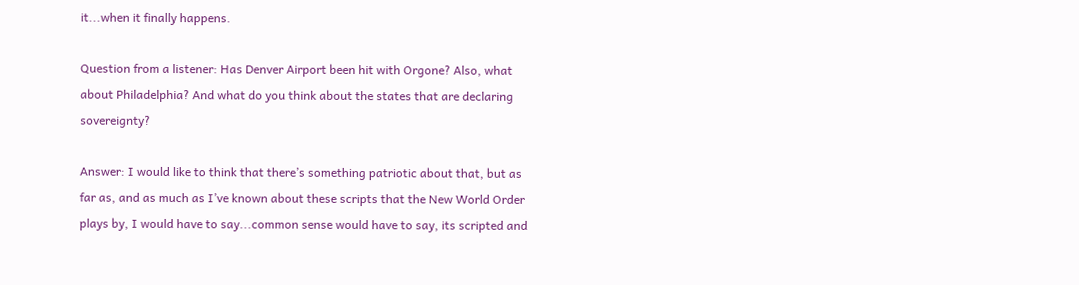it...when it finally happens.

Question from a listener: Has Denver Airport been hit with Orgone? Also, what about Philadelphia? And what do you think about the states that are declaring sovereignty?

Answer: I would like to think that there’s something patriotic about that, but as far as, and as much as I’ve known about these scripts that the New World Order plays by, I would have to say...common sense would have to say, its scripted and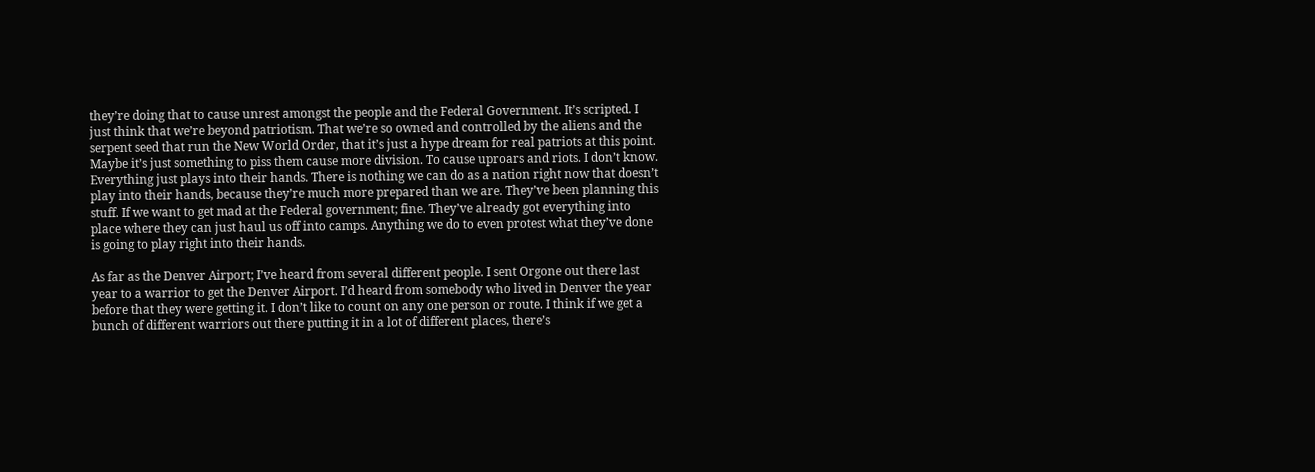they’re doing that to cause unrest amongst the people and the Federal Government. It’s scripted. I just think that we’re beyond patriotism. That we’re so owned and controlled by the aliens and the serpent seed that run the New World Order, that it’s just a hype dream for real patriots at this point. Maybe it’s just something to piss them cause more division. To cause uproars and riots. I don’t know. Everything just plays into their hands. There is nothing we can do as a nation right now that doesn’t play into their hands, because they’re much more prepared than we are. They’ve been planning this stuff. If we want to get mad at the Federal government; fine. They’ve already got everything into place where they can just haul us off into camps. Anything we do to even protest what they’ve done is going to play right into their hands.

As far as the Denver Airport; I’ve heard from several different people. I sent Orgone out there last year to a warrior to get the Denver Airport. I’d heard from somebody who lived in Denver the year before that they were getting it. I don’t like to count on any one person or route. I think if we get a bunch of different warriors out there putting it in a lot of different places, there’s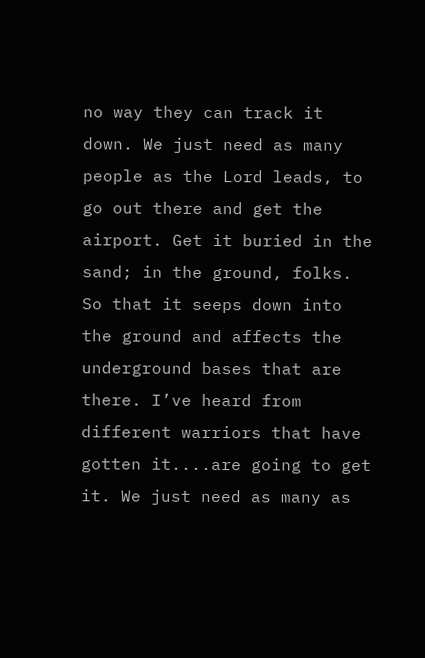no way they can track it down. We just need as many people as the Lord leads, to go out there and get the airport. Get it buried in the sand; in the ground, folks. So that it seeps down into the ground and affects the underground bases that are there. I’ve heard from different warriors that have gotten it....are going to get it. We just need as many as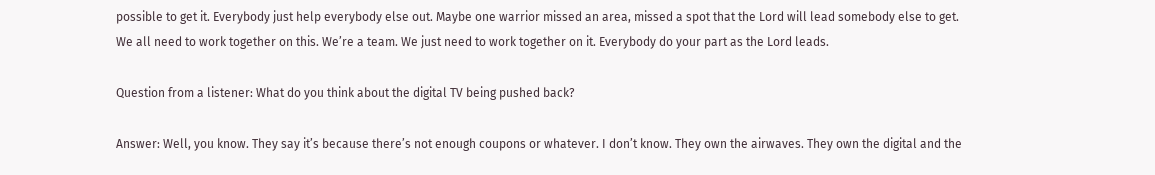possible to get it. Everybody just help everybody else out. Maybe one warrior missed an area, missed a spot that the Lord will lead somebody else to get. We all need to work together on this. We’re a team. We just need to work together on it. Everybody do your part as the Lord leads.

Question from a listener: What do you think about the digital TV being pushed back?

Answer: Well, you know. They say it’s because there’s not enough coupons or whatever. I don’t know. They own the airwaves. They own the digital and the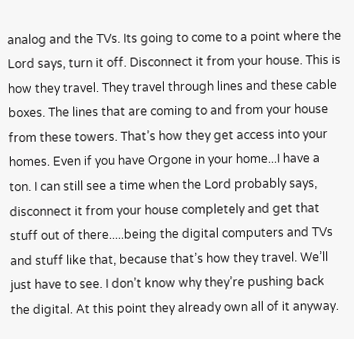analog and the TVs. Its going to come to a point where the Lord says, turn it off. Disconnect it from your house. This is how they travel. They travel through lines and these cable boxes. The lines that are coming to and from your house from these towers. That’s how they get access into your homes. Even if you have Orgone in your home...I have a ton. I can still see a time when the Lord probably says, disconnect it from your house completely and get that stuff out of there.....being the digital computers and TVs and stuff like that, because that’s how they travel. We’ll just have to see. I don’t know why they’re pushing back the digital. At this point they already own all of it anyway.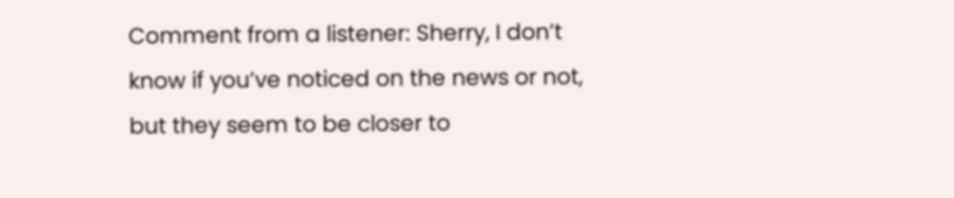Comment from a listener: Sherry, I don’t know if you’ve noticed on the news or not, but they seem to be closer to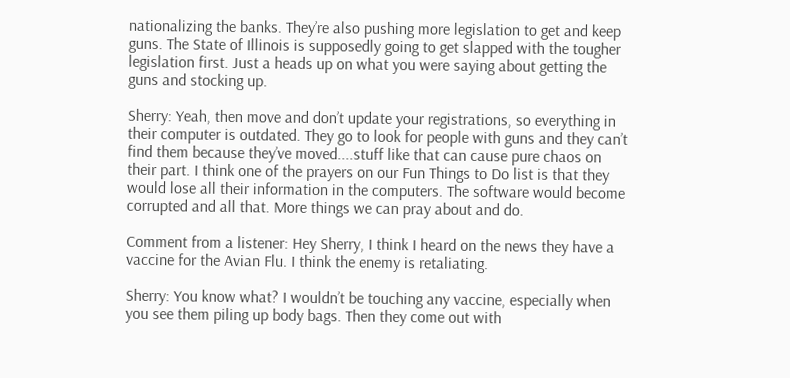nationalizing the banks. They’re also pushing more legislation to get and keep guns. The State of Illinois is supposedly going to get slapped with the tougher legislation first. Just a heads up on what you were saying about getting the guns and stocking up.

Sherry: Yeah, then move and don’t update your registrations, so everything in their computer is outdated. They go to look for people with guns and they can’t find them because they’ve moved....stuff like that can cause pure chaos on their part. I think one of the prayers on our Fun Things to Do list is that they would lose all their information in the computers. The software would become corrupted and all that. More things we can pray about and do.

Comment from a listener: Hey Sherry, I think I heard on the news they have a vaccine for the Avian Flu. I think the enemy is retaliating.

Sherry: You know what? I wouldn’t be touching any vaccine, especially when you see them piling up body bags. Then they come out with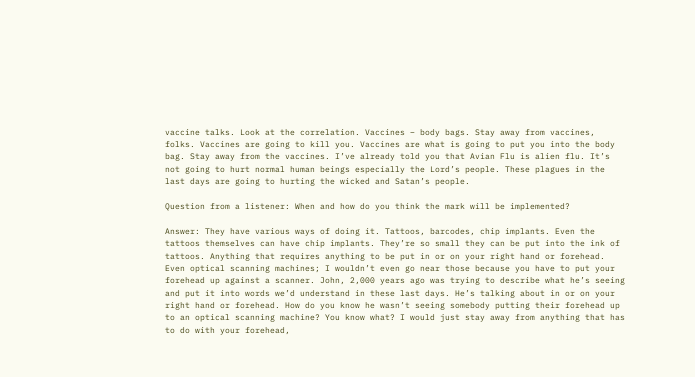vaccine talks. Look at the correlation. Vaccines – body bags. Stay away from vaccines, folks. Vaccines are going to kill you. Vaccines are what is going to put you into the body bag. Stay away from the vaccines. I’ve already told you that Avian Flu is alien flu. It’s not going to hurt normal human beings especially the Lord’s people. These plagues in the last days are going to hurting the wicked and Satan’s people.

Question from a listener: When and how do you think the mark will be implemented?

Answer: They have various ways of doing it. Tattoos, barcodes, chip implants. Even the tattoos themselves can have chip implants. They’re so small they can be put into the ink of tattoos. Anything that requires anything to be put in or on your right hand or forehead. Even optical scanning machines; I wouldn’t even go near those because you have to put your forehead up against a scanner. John, 2,000 years ago was trying to describe what he’s seeing and put it into words we’d understand in these last days. He’s talking about in or on your right hand or forehead. How do you know he wasn’t seeing somebody putting their forehead up to an optical scanning machine? You know what? I would just stay away from anything that has to do with your forehead,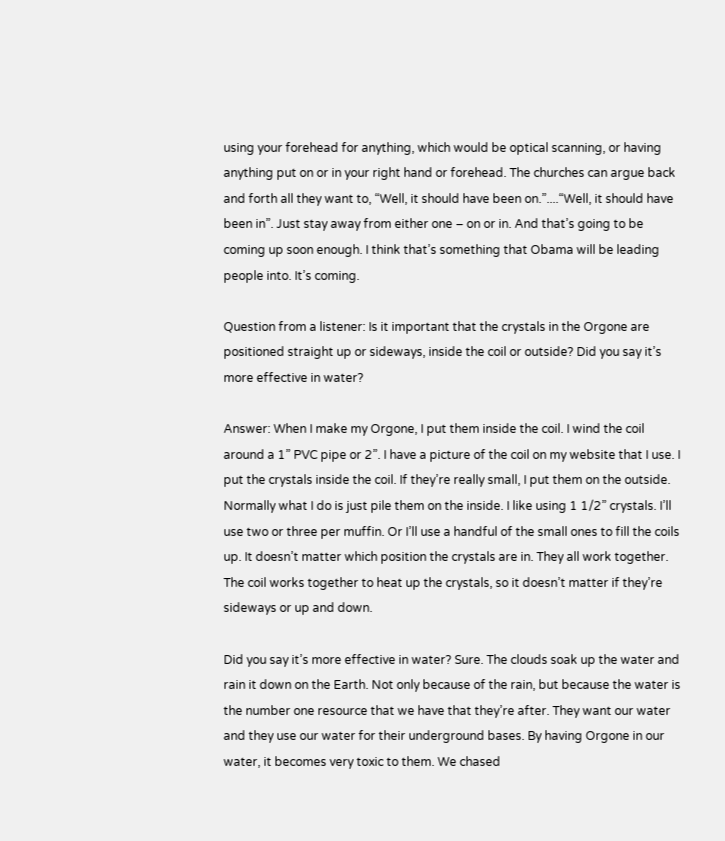using your forehead for anything, which would be optical scanning, or having anything put on or in your right hand or forehead. The churches can argue back and forth all they want to, “Well, it should have been on.”....“Well, it should have been in”. Just stay away from either one – on or in. And that’s going to be coming up soon enough. I think that’s something that Obama will be leading people into. It’s coming.

Question from a listener: Is it important that the crystals in the Orgone are positioned straight up or sideways, inside the coil or outside? Did you say it’s more effective in water?

Answer: When I make my Orgone, I put them inside the coil. I wind the coil around a 1” PVC pipe or 2”. I have a picture of the coil on my website that I use. I put the crystals inside the coil. If they’re really small, I put them on the outside. Normally what I do is just pile them on the inside. I like using 1 1/2” crystals. I’ll use two or three per muffin. Or I’ll use a handful of the small ones to fill the coils up. It doesn’t matter which position the crystals are in. They all work together. The coil works together to heat up the crystals, so it doesn’t matter if they’re sideways or up and down.

Did you say it’s more effective in water? Sure. The clouds soak up the water and rain it down on the Earth. Not only because of the rain, but because the water is the number one resource that we have that they’re after. They want our water and they use our water for their underground bases. By having Orgone in our water, it becomes very toxic to them. We chased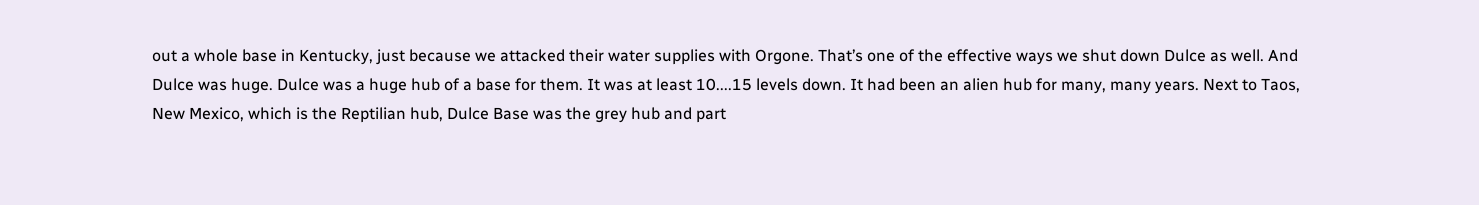out a whole base in Kentucky, just because we attacked their water supplies with Orgone. That’s one of the effective ways we shut down Dulce as well. And Dulce was huge. Dulce was a huge hub of a base for them. It was at least 10....15 levels down. It had been an alien hub for many, many years. Next to Taos, New Mexico, which is the Reptilian hub, Dulce Base was the grey hub and part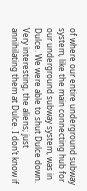of where our entire underground subway system, like the main connecting hub for our underground subway system, was in Dulce. We were able to shut Dulce down. Very interesting, the aliens; just annihilating them at Dulce. I don’t know if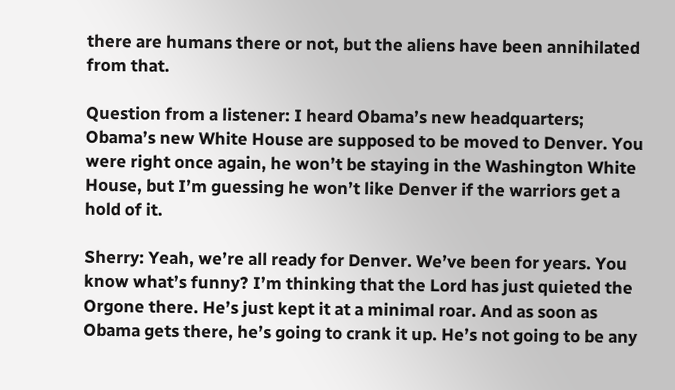there are humans there or not, but the aliens have been annihilated from that.

Question from a listener: I heard Obama’s new headquarters; Obama’s new White House are supposed to be moved to Denver. You were right once again, he won’t be staying in the Washington White House, but I’m guessing he won’t like Denver if the warriors get a hold of it.

Sherry: Yeah, we’re all ready for Denver. We’ve been for years. You know what’s funny? I’m thinking that the Lord has just quieted the Orgone there. He’s just kept it at a minimal roar. And as soon as Obama gets there, he’s going to crank it up. He’s not going to be any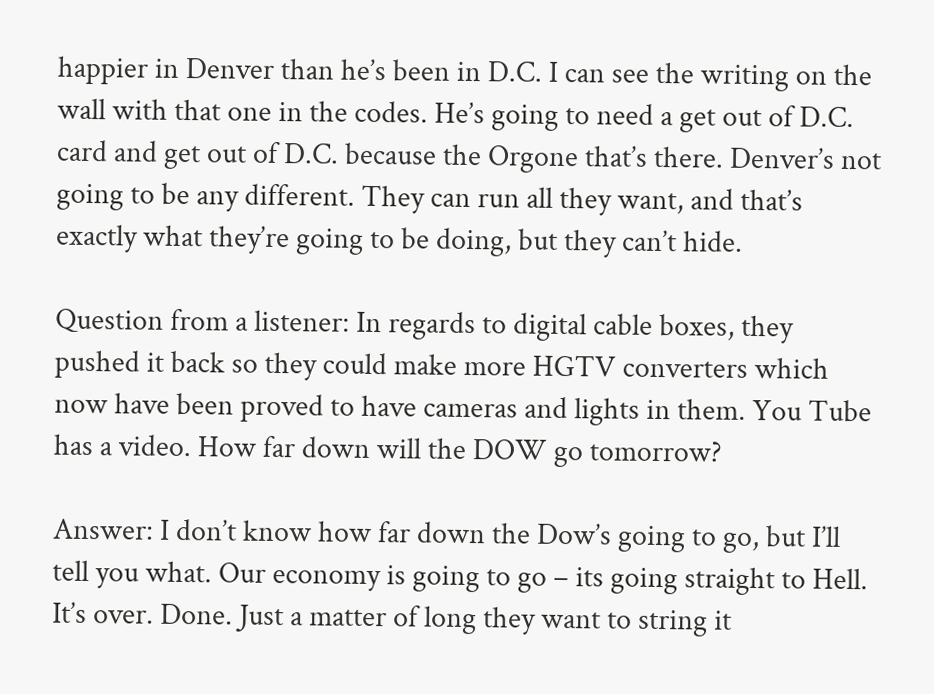happier in Denver than he’s been in D.C. I can see the writing on the wall with that one in the codes. He’s going to need a get out of D.C. card and get out of D.C. because the Orgone that’s there. Denver’s not going to be any different. They can run all they want, and that’s exactly what they’re going to be doing, but they can’t hide.

Question from a listener: In regards to digital cable boxes, they pushed it back so they could make more HGTV converters which now have been proved to have cameras and lights in them. You Tube has a video. How far down will the DOW go tomorrow?

Answer: I don’t know how far down the Dow’s going to go, but I’ll tell you what. Our economy is going to go – its going straight to Hell. It’s over. Done. Just a matter of long they want to string it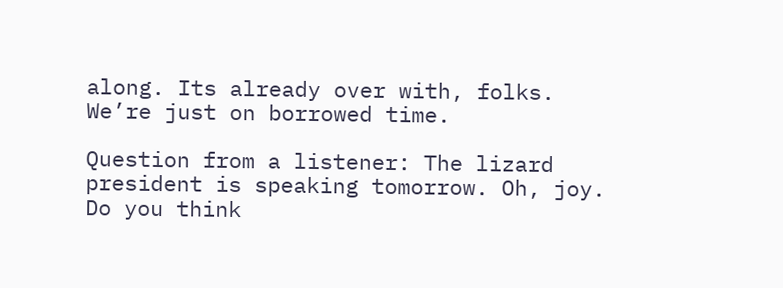along. Its already over with, folks. We’re just on borrowed time.

Question from a listener: The lizard president is speaking tomorrow. Oh, joy. Do you think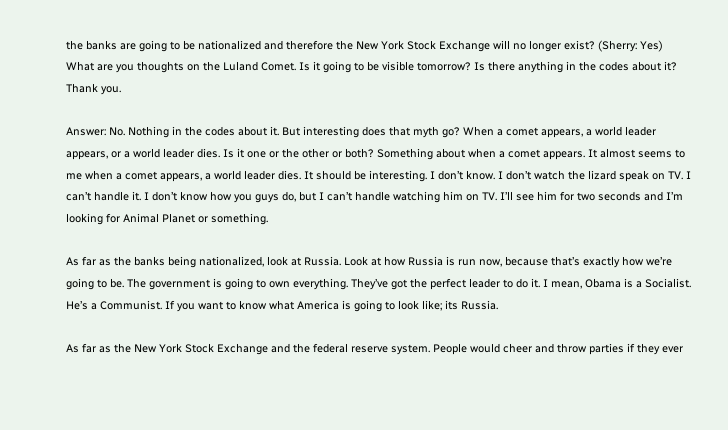the banks are going to be nationalized and therefore the New York Stock Exchange will no longer exist? (Sherry: Yes) What are you thoughts on the Luland Comet. Is it going to be visible tomorrow? Is there anything in the codes about it? Thank you.

Answer: No. Nothing in the codes about it. But interesting does that myth go? When a comet appears, a world leader appears, or a world leader dies. Is it one or the other or both? Something about when a comet appears. It almost seems to me when a comet appears, a world leader dies. It should be interesting. I don’t know. I don’t watch the lizard speak on TV. I can’t handle it. I don’t know how you guys do, but I can’t handle watching him on TV. I’ll see him for two seconds and I’m looking for Animal Planet or something.

As far as the banks being nationalized, look at Russia. Look at how Russia is run now, because that’s exactly how we’re going to be. The government is going to own everything. They’ve got the perfect leader to do it. I mean, Obama is a Socialist. He’s a Communist. If you want to know what America is going to look like; its Russia.

As far as the New York Stock Exchange and the federal reserve system. People would cheer and throw parties if they ever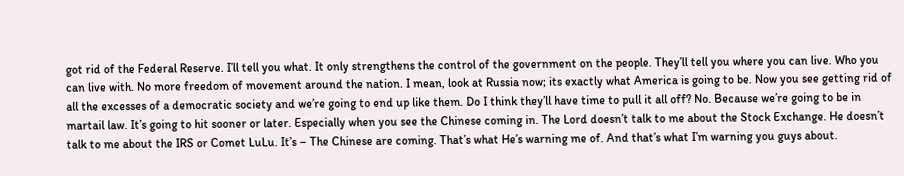got rid of the Federal Reserve. I’ll tell you what. It only strengthens the control of the government on the people. They’ll tell you where you can live. Who you can live with. No more freedom of movement around the nation. I mean, look at Russia now; its exactly what America is going to be. Now you see getting rid of all the excesses of a democratic society and we’re going to end up like them. Do I think they’ll have time to pull it all off? No. Because we’re going to be in martail law. It’s going to hit sooner or later. Especially when you see the Chinese coming in. The Lord doesn’t talk to me about the Stock Exchange. He doesn’t talk to me about the IRS or Comet LuLu. It’s – The Chinese are coming. That’s what He’s warning me of. And that’s what I’m warning you guys about.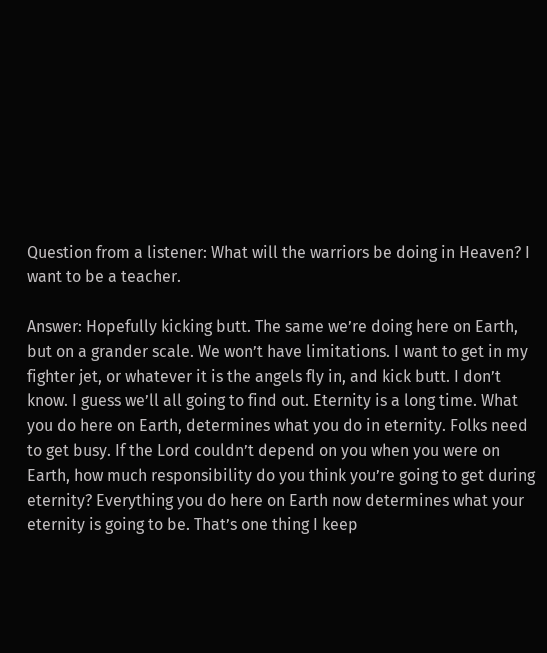Question from a listener: What will the warriors be doing in Heaven? I want to be a teacher.

Answer: Hopefully kicking butt. The same we’re doing here on Earth, but on a grander scale. We won’t have limitations. I want to get in my fighter jet, or whatever it is the angels fly in, and kick butt. I don’t know. I guess we’ll all going to find out. Eternity is a long time. What you do here on Earth, determines what you do in eternity. Folks need to get busy. If the Lord couldn’t depend on you when you were on Earth, how much responsibility do you think you’re going to get during eternity? Everything you do here on Earth now determines what your eternity is going to be. That’s one thing I keep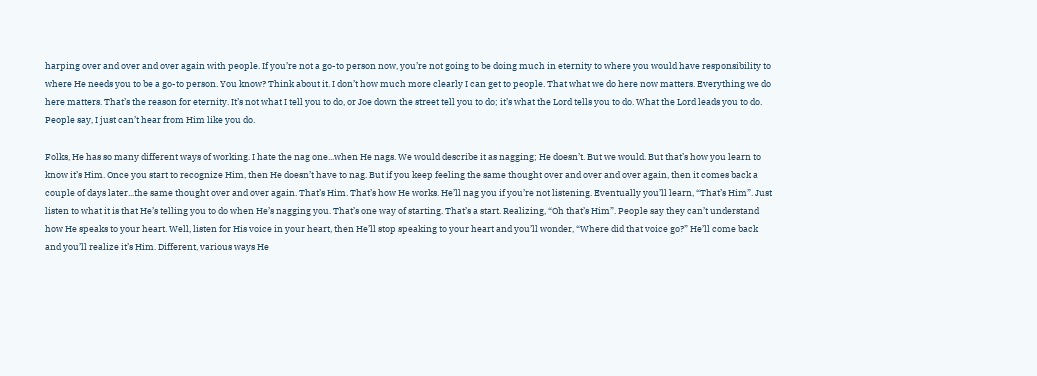harping over and over and over again with people. If you’re not a go-to person now, you’re not going to be doing much in eternity to where you would have responsibility to where He needs you to be a go-to person. You know? Think about it. I don’t how much more clearly I can get to people. That what we do here now matters. Everything we do here matters. That’s the reason for eternity. It’s not what I tell you to do, or Joe down the street tell you to do; it’s what the Lord tells you to do. What the Lord leads you to do. People say, I just can’t hear from Him like you do.

Folks, He has so many different ways of working. I hate the nag one...when He nags. We would describe it as nagging; He doesn’t. But we would. But that’s how you learn to know it’s Him. Once you start to recognize Him, then He doesn’t have to nag. But if you keep feeling the same thought over and over and over again, then it comes back a couple of days later...the same thought over and over again. That’s Him. That’s how He works. He’ll nag you if you’re not listening. Eventually you’ll learn, “That’s Him”. Just listen to what it is that He’s telling you to do when He’s nagging you. That’s one way of starting. That’s a start. Realizing, “Oh that’s Him”. People say they can’t understand how He speaks to your heart. Well, listen for His voice in your heart, then He’ll stop speaking to your heart and you’ll wonder, “Where did that voice go?” He’ll come back and you’ll realize it’s Him. Different, various ways He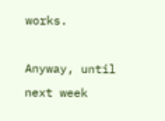works.

Anyway, until next week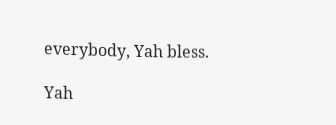everybody, Yah bless.

Yah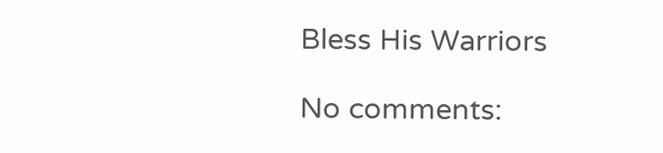Bless His Warriors

No comments: